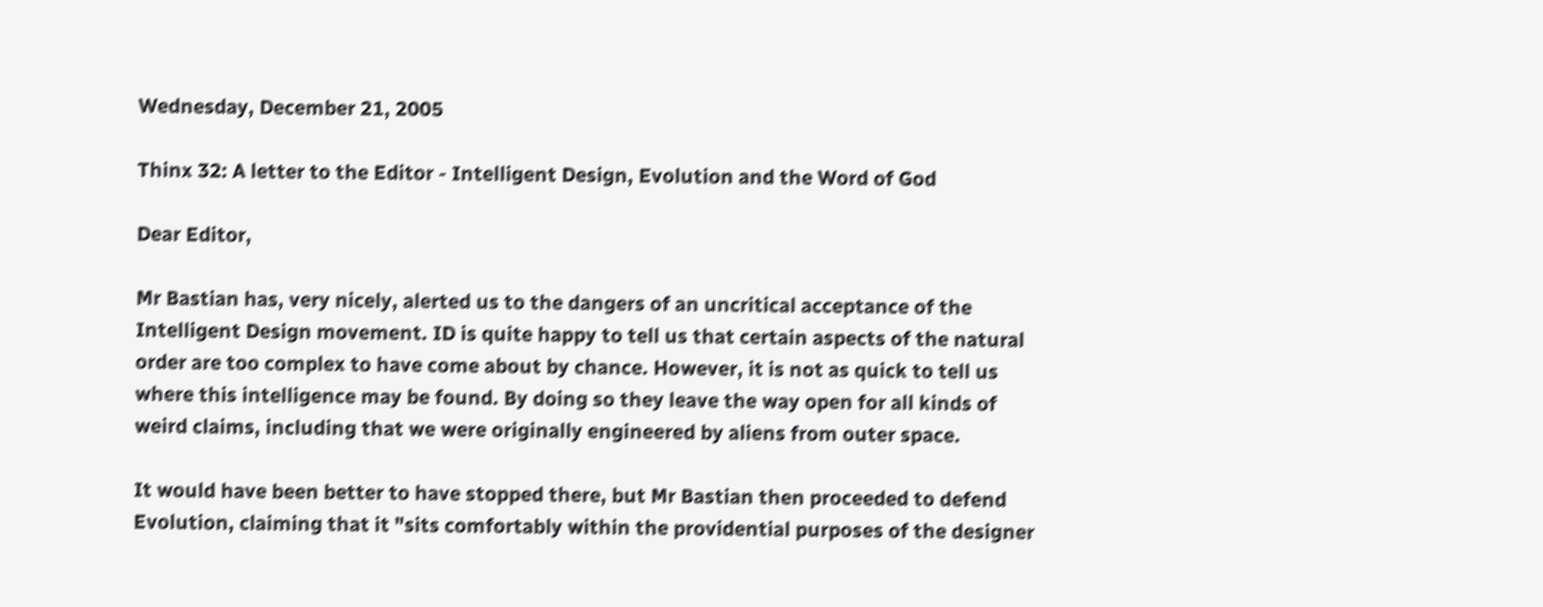Wednesday, December 21, 2005

Thinx 32: A letter to the Editor - Intelligent Design, Evolution and the Word of God

Dear Editor,

Mr Bastian has, very nicely, alerted us to the dangers of an uncritical acceptance of the Intelligent Design movement. ID is quite happy to tell us that certain aspects of the natural order are too complex to have come about by chance. However, it is not as quick to tell us where this intelligence may be found. By doing so they leave the way open for all kinds of weird claims, including that we were originally engineered by aliens from outer space.

It would have been better to have stopped there, but Mr Bastian then proceeded to defend Evolution, claiming that it "sits comfortably within the providential purposes of the designer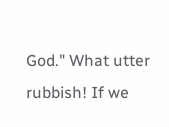God." What utter rubbish! If we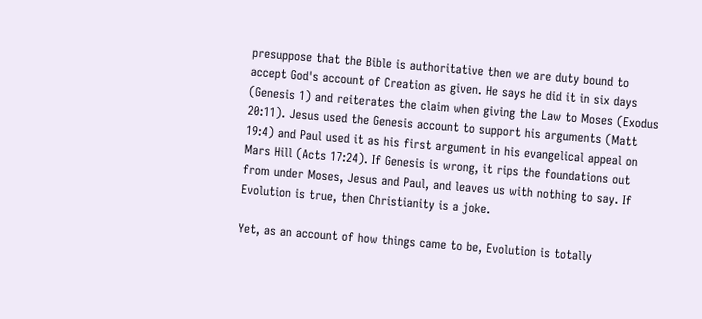presuppose that the Bible is authoritative then we are duty bound to accept God's account of Creation as given. He says he did it in six days (Genesis 1) and reiterates the claim when giving the Law to Moses (Exodus 20:11). Jesus used the Genesis account to support his arguments (Matt 19:4) and Paul used it as his first argument in his evangelical appeal on Mars Hill (Acts 17:24). If Genesis is wrong, it rips the foundations out from under Moses, Jesus and Paul, and leaves us with nothing to say. If Evolution is true, then Christianity is a joke.

Yet, as an account of how things came to be, Evolution is totally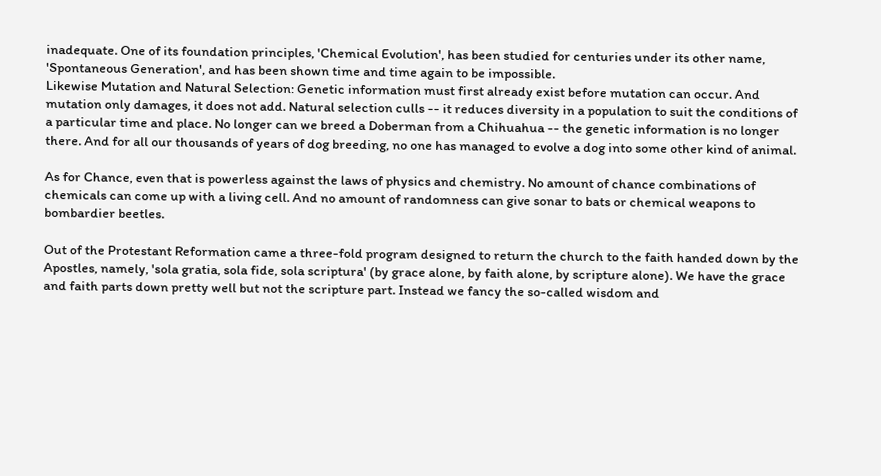inadequate. One of its foundation principles, 'Chemical Evolution', has been studied for centuries under its other name, 'Spontaneous Generation', and has been shown time and time again to be impossible.
Likewise Mutation and Natural Selection: Genetic information must first already exist before mutation can occur. And mutation only damages, it does not add. Natural selection culls -- it reduces diversity in a population to suit the conditions of a particular time and place. No longer can we breed a Doberman from a Chihuahua -- the genetic information is no longer there. And for all our thousands of years of dog breeding, no one has managed to evolve a dog into some other kind of animal.

As for Chance, even that is powerless against the laws of physics and chemistry. No amount of chance combinations of chemicals can come up with a living cell. And no amount of randomness can give sonar to bats or chemical weapons to bombardier beetles.

Out of the Protestant Reformation came a three-fold program designed to return the church to the faith handed down by the Apostles, namely, 'sola gratia, sola fide, sola scriptura' (by grace alone, by faith alone, by scripture alone). We have the grace and faith parts down pretty well but not the scripture part. Instead we fancy the so-called wisdom and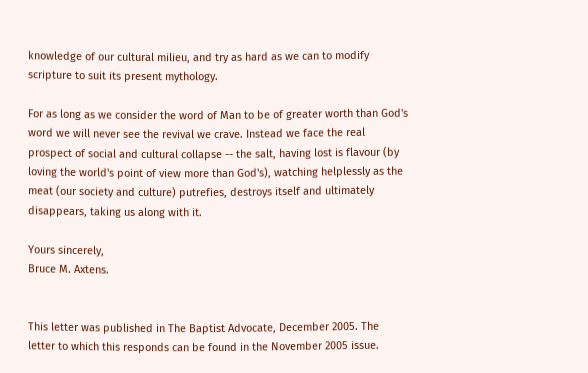knowledge of our cultural milieu, and try as hard as we can to modify scripture to suit its present mythology.

For as long as we consider the word of Man to be of greater worth than God's word we will never see the revival we crave. Instead we face the real prospect of social and cultural collapse -- the salt, having lost is flavour (by loving the world's point of view more than God's), watching helplessly as the meat (our society and culture) putrefies, destroys itself and ultimately disappears, taking us along with it.

Yours sincerely,
Bruce M. Axtens.


This letter was published in The Baptist Advocate, December 2005. The letter to which this responds can be found in the November 2005 issue.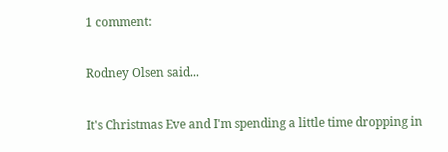1 comment:

Rodney Olsen said...

It's Christmas Eve and I'm spending a little time dropping in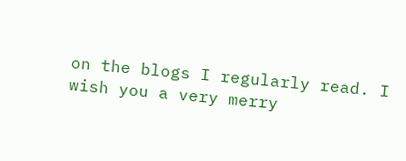on the blogs I regularly read. I wish you a very merry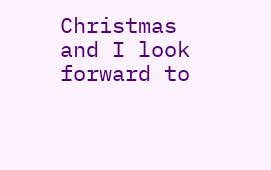Christmas and I look forward to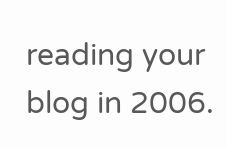reading your blog in 2006.